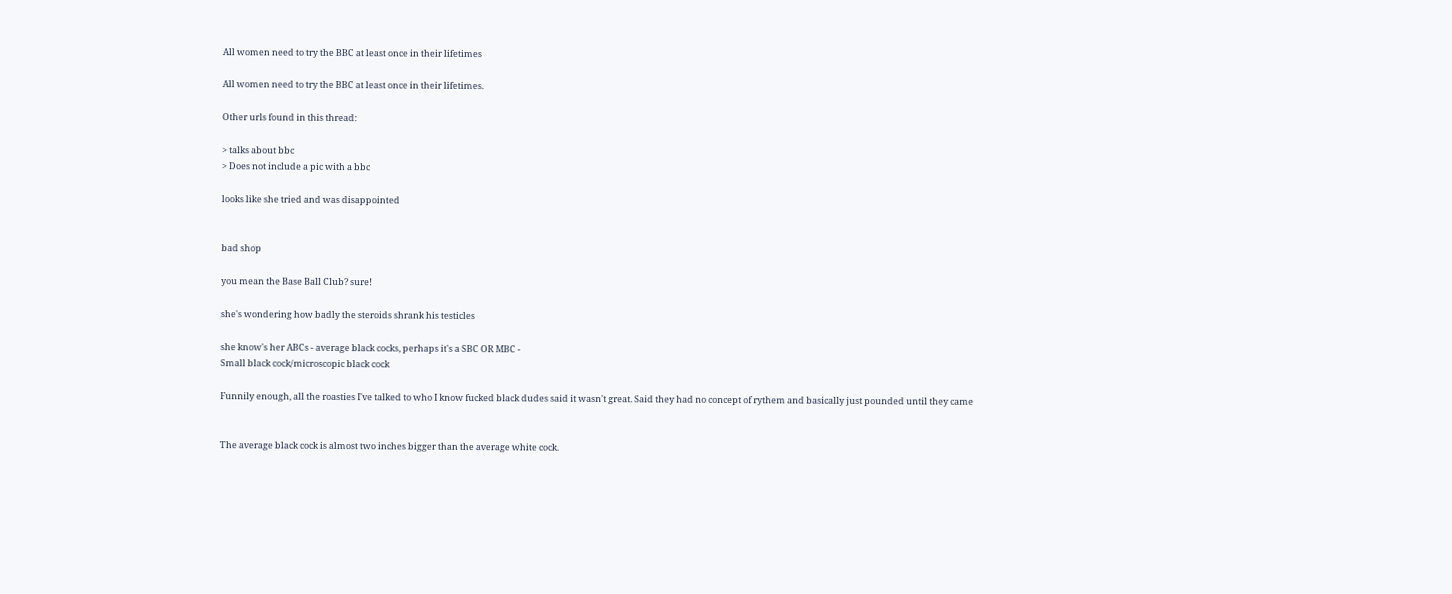All women need to try the BBC at least once in their lifetimes

All women need to try the BBC at least once in their lifetimes.

Other urls found in this thread:

> talks about bbc
> Does not include a pic with a bbc

looks like she tried and was disappointed


bad shop

you mean the Base Ball Club? sure!

she's wondering how badly the steroids shrank his testicles

she know's her ABCs - average black cocks, perhaps it's a SBC OR MBC -
Small black cock/microscopic black cock

Funnily enough, all the roasties I've talked to who I know fucked black dudes said it wasn't great. Said they had no concept of rythem and basically just pounded until they came


The average black cock is almost two inches bigger than the average white cock.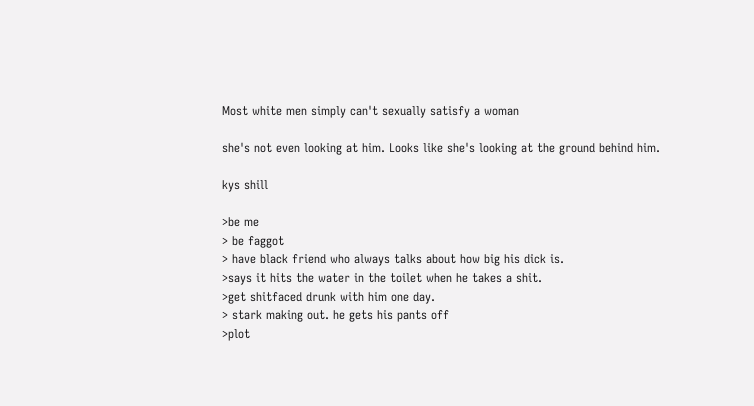Most white men simply can't sexually satisfy a woman

she's not even looking at him. Looks like she's looking at the ground behind him.

kys shill

>be me
> be faggot
> have black friend who always talks about how big his dick is.
>says it hits the water in the toilet when he takes a shit.
>get shitfaced drunk with him one day.
> stark making out. he gets his pants off
>plot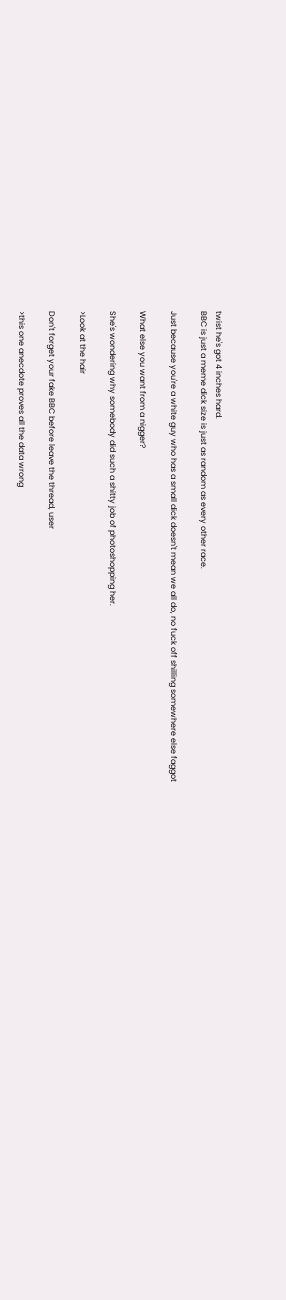twist he's got 4 inches hard.
BBC is just a meme dick size is just as random as every other race.

Just because you're a white guy who has a small dick doesn't mean we all do, no fuck off shilling somewhere else faggot

What else you want from a nigger?

She's wondering why somebody did such a shitty job of photoshopping her.

>Look at the hair

Don't forget your fake BBC before leave the thread, user

>this one anecdote proves all the data wrong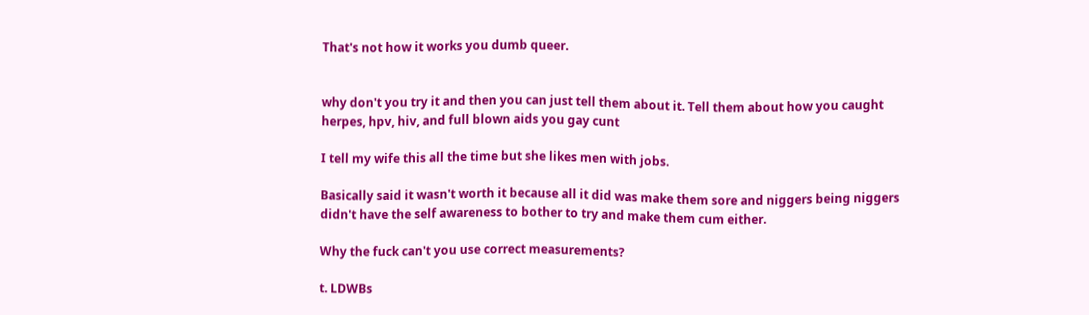That's not how it works you dumb queer.


why don't you try it and then you can just tell them about it. Tell them about how you caught herpes, hpv, hiv, and full blown aids you gay cunt

I tell my wife this all the time but she likes men with jobs.

Basically said it wasn't worth it because all it did was make them sore and niggers being niggers didn't have the self awareness to bother to try and make them cum either.

Why the fuck can't you use correct measurements?

t. LDWBs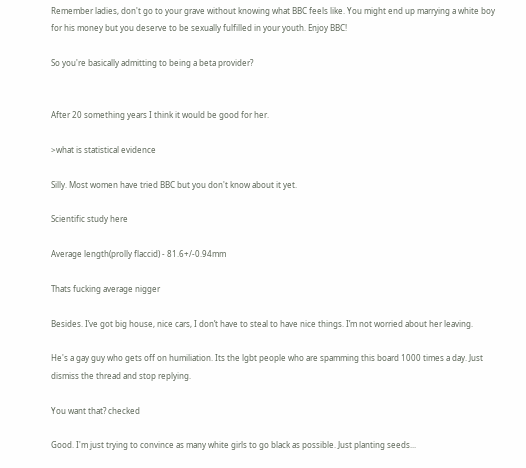Remember ladies, don't go to your grave without knowing what BBC feels like. You might end up marrying a white boy for his money but you deserve to be sexually fulfilled in your youth. Enjoy BBC!

So you're basically admitting to being a beta provider?


After 20 something years I think it would be good for her.

>what is statistical evidence

Silly. Most women have tried BBC but you don't know about it yet.

Scientific study here

Average length(prolly flaccid) - 81.6+/-0.94mm

Thats fucking average nigger

Besides. I’ve got big house, nice cars, I don’t have to steal to have nice things. I’m not worried about her leaving.

He's a gay guy who gets off on humiliation. Its the lgbt people who are spamming this board 1000 times a day. Just dismiss the thread and stop replying.

You want that? checked

Good. I'm just trying to convince as many white girls to go black as possible. Just planting seeds...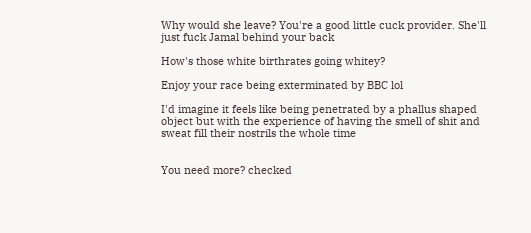Why would she leave? You're a good little cuck provider. She'll just fuck Jamal behind your back

How's those white birthrates going whitey?

Enjoy your race being exterminated by BBC lol

I'd imagine it feels like being penetrated by a phallus shaped object but with the experience of having the smell of shit and sweat fill their nostrils the whole time


You need more? checked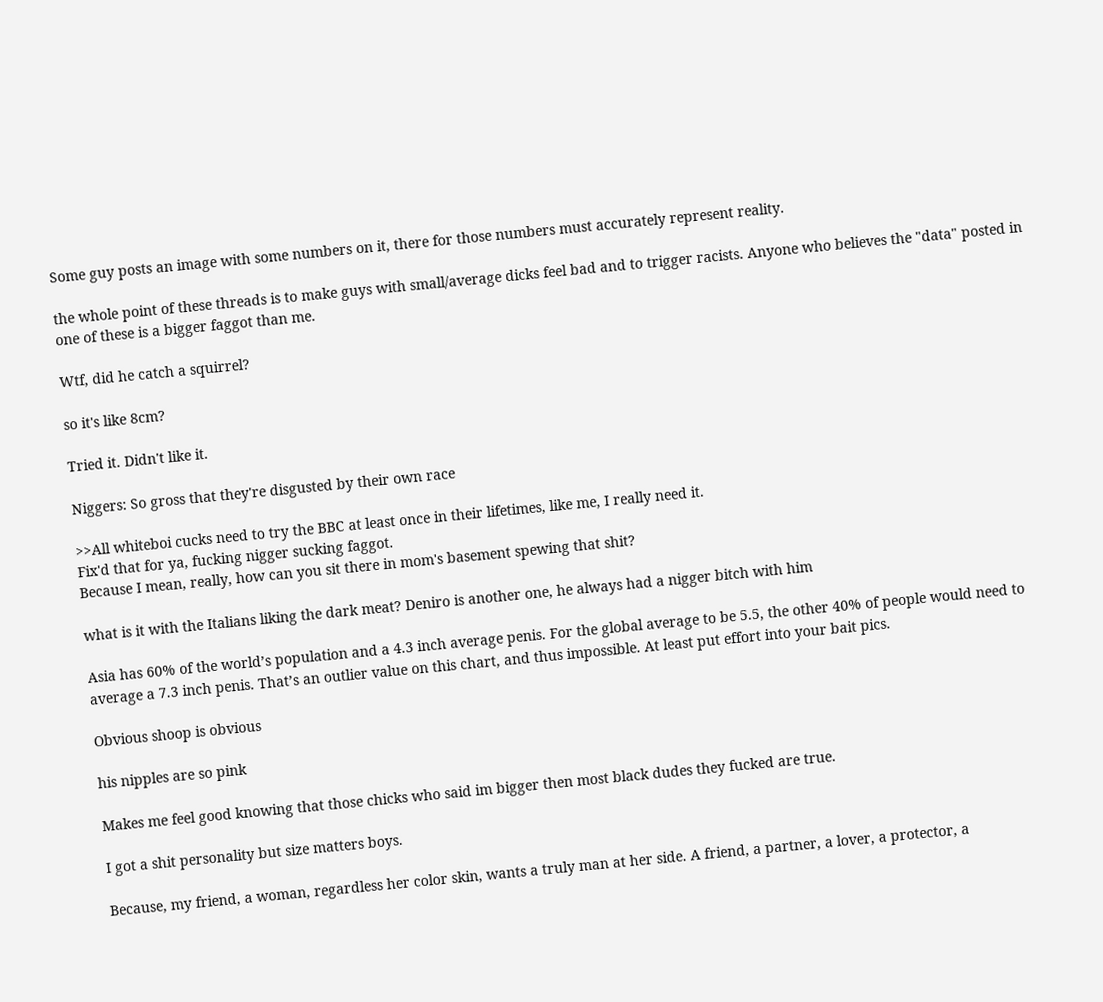Some guy posts an image with some numbers on it, there for those numbers must accurately represent reality.

the whole point of these threads is to make guys with small/average dicks feel bad and to trigger racists. Anyone who believes the "data" posted in one of these is a bigger faggot than me.

Wtf, did he catch a squirrel?

so it's like 8cm?

Tried it. Didn't like it.

Niggers: So gross that they're disgusted by their own race

>>All whiteboi cucks need to try the BBC at least once in their lifetimes, like me, I really need it.
Fix'd that for ya, fucking nigger sucking faggot.
Because I mean, really, how can you sit there in mom's basement spewing that shit?

what is it with the Italians liking the dark meat? Deniro is another one, he always had a nigger bitch with him

Asia has 60% of the world’s population and a 4.3 inch average penis. For the global average to be 5.5, the other 40% of people would need to average a 7.3 inch penis. That’s an outlier value on this chart, and thus impossible. At least put effort into your bait pics.

Obvious shoop is obvious

his nipples are so pink

Makes me feel good knowing that those chicks who said im bigger then most black dudes they fucked are true.

I got a shit personality but size matters boys.

Because, my friend, a woman, regardless her color skin, wants a truly man at her side. A friend, a partner, a lover, a protector, a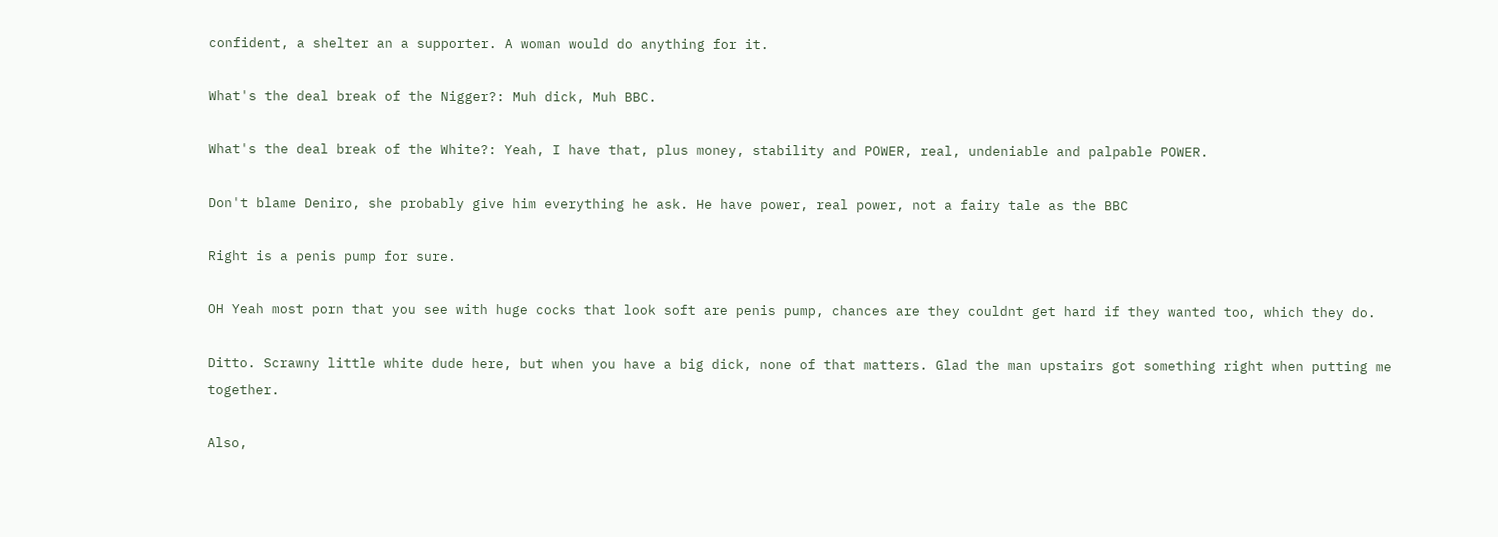confident, a shelter an a supporter. A woman would do anything for it.

What's the deal break of the Nigger?: Muh dick, Muh BBC.

What's the deal break of the White?: Yeah, I have that, plus money, stability and POWER, real, undeniable and palpable POWER.

Don't blame Deniro, she probably give him everything he ask. He have power, real power, not a fairy tale as the BBC

Right is a penis pump for sure.

OH Yeah most porn that you see with huge cocks that look soft are penis pump, chances are they couldnt get hard if they wanted too, which they do.

Ditto. Scrawny little white dude here, but when you have a big dick, none of that matters. Glad the man upstairs got something right when putting me together.

Also,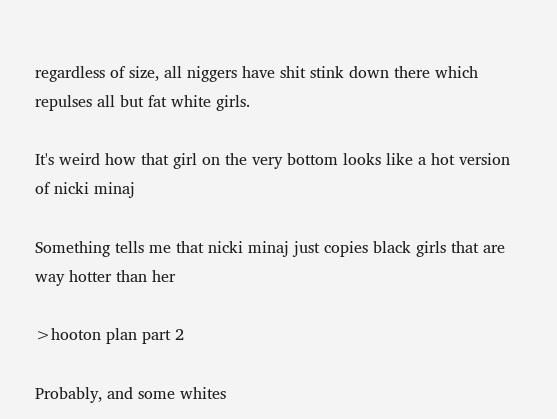regardless of size, all niggers have shit stink down there which repulses all but fat white girls.

It's weird how that girl on the very bottom looks like a hot version of nicki minaj

Something tells me that nicki minaj just copies black girls that are way hotter than her

>hooton plan part 2

Probably, and some whites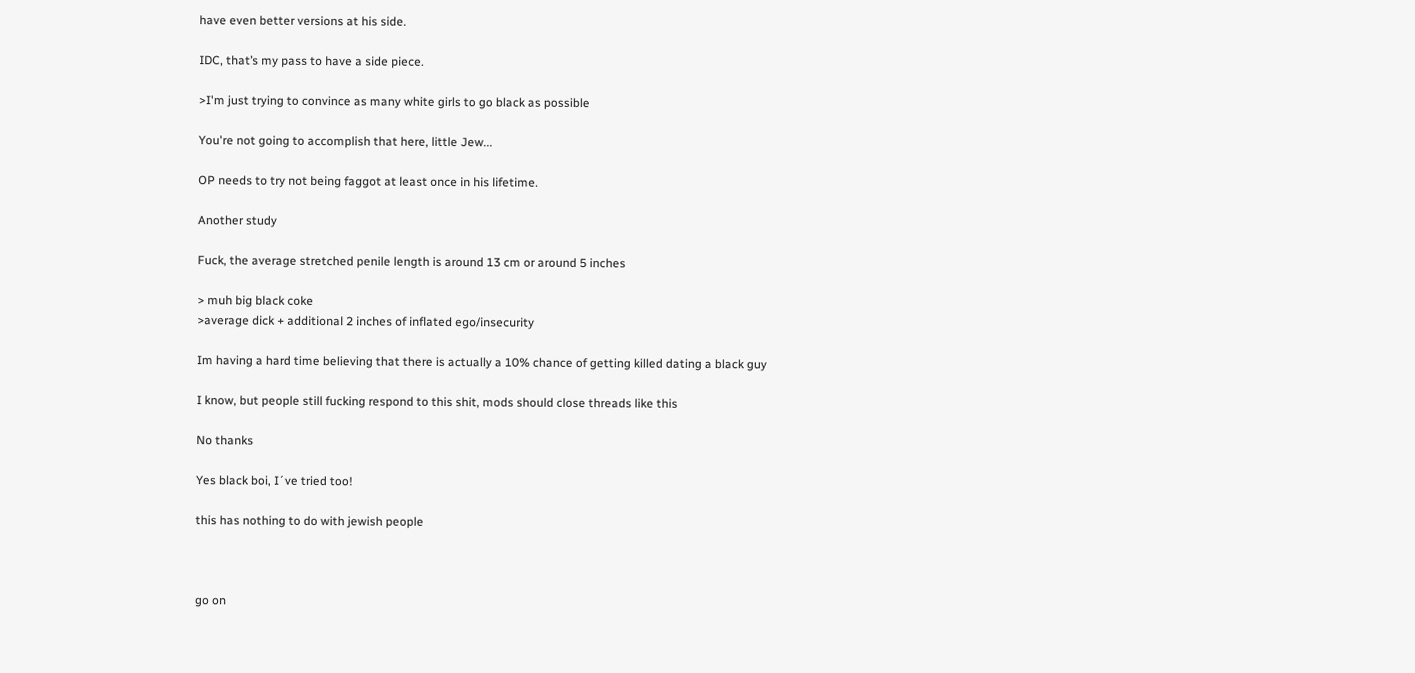have even better versions at his side.

IDC, that’s my pass to have a side piece.

>I'm just trying to convince as many white girls to go black as possible

You're not going to accomplish that here, little Jew...

OP needs to try not being faggot at least once in his lifetime.

Another study

Fuck, the average stretched penile length is around 13 cm or around 5 inches

> muh big black coke
>average dick + additional 2 inches of inflated ego/insecurity

Im having a hard time believing that there is actually a 10% chance of getting killed dating a black guy

I know, but people still fucking respond to this shit, mods should close threads like this

No thanks

Yes black boi, I´ve tried too!

this has nothing to do with jewish people



go on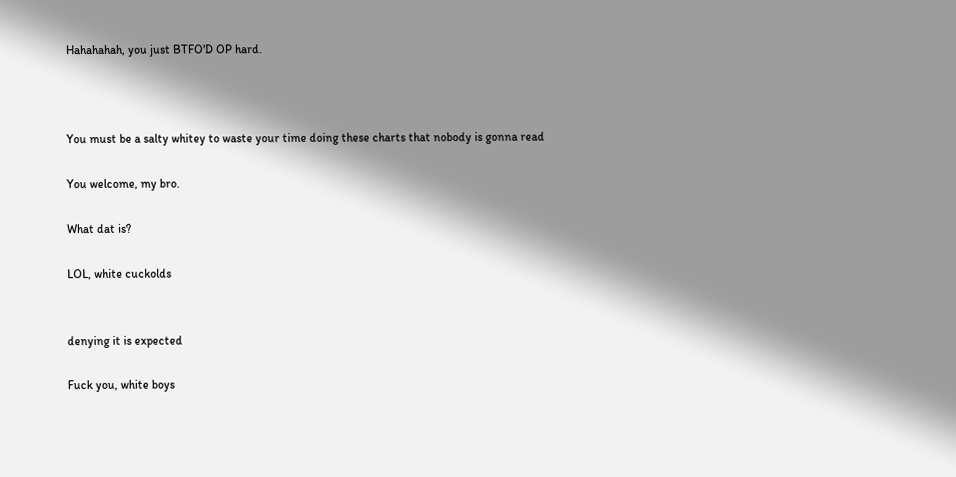Hahahahah, you just BTFO'D OP hard.



You must be a salty whitey to waste your time doing these charts that nobody is gonna read

You welcome, my bro.

What dat is?

LOL, white cuckolds


denying it is expected

Fuck you, white boys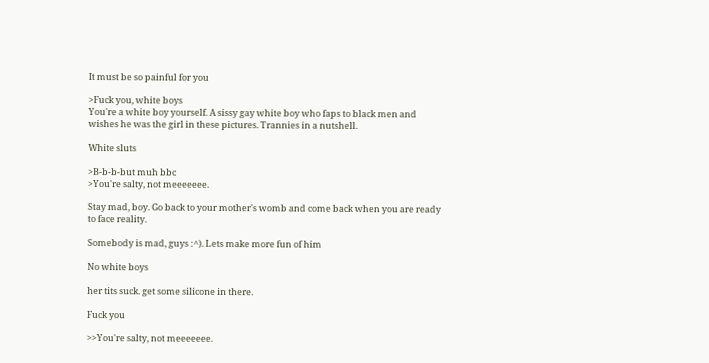It must be so painful for you

>Fuck you, white boys
You're a white boy yourself. A sissy gay white boy who faps to black men and wishes he was the girl in these pictures. Trannies in a nutshell.

White sluts

>B-b-b-but muh bbc
>You're salty, not meeeeeee.

Stay mad, boy. Go back to your mother's womb and come back when you are ready to face reality.

Somebody is mad, guys :^). Lets make more fun of him

No white boys

her tits suck. get some silicone in there.

Fuck you

>>You're salty, not meeeeeee.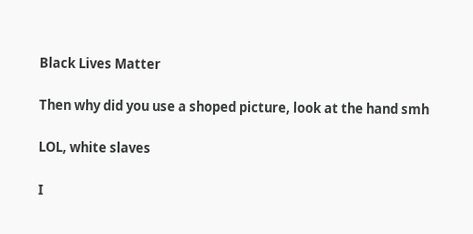Black Lives Matter

Then why did you use a shoped picture, look at the hand smh

LOL, white slaves

I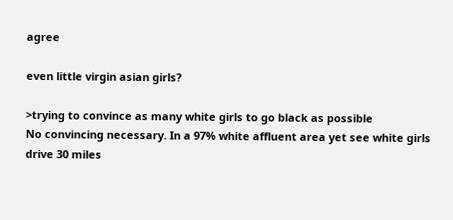agree

even little virgin asian girls?

>trying to convince as many white girls to go black as possible
No convincing necessary. In a 97% white affluent area yet see white girls drive 30 miles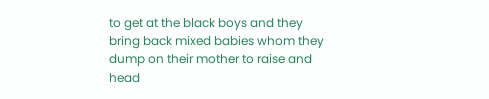to get at the black boys and they bring back mixed babies whom they dump on their mother to raise and head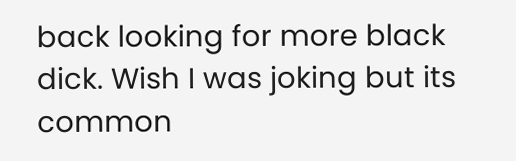back looking for more black dick. Wish I was joking but its common